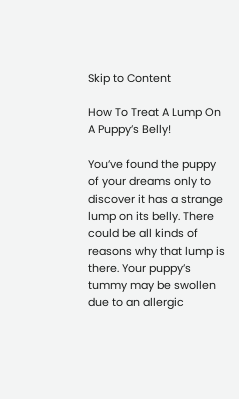Skip to Content

How To Treat A Lump On A Puppy’s Belly!

You’ve found the puppy of your dreams only to discover it has a strange lump on its belly. There could be all kinds of reasons why that lump is there. Your puppy’s tummy may be swollen due to an allergic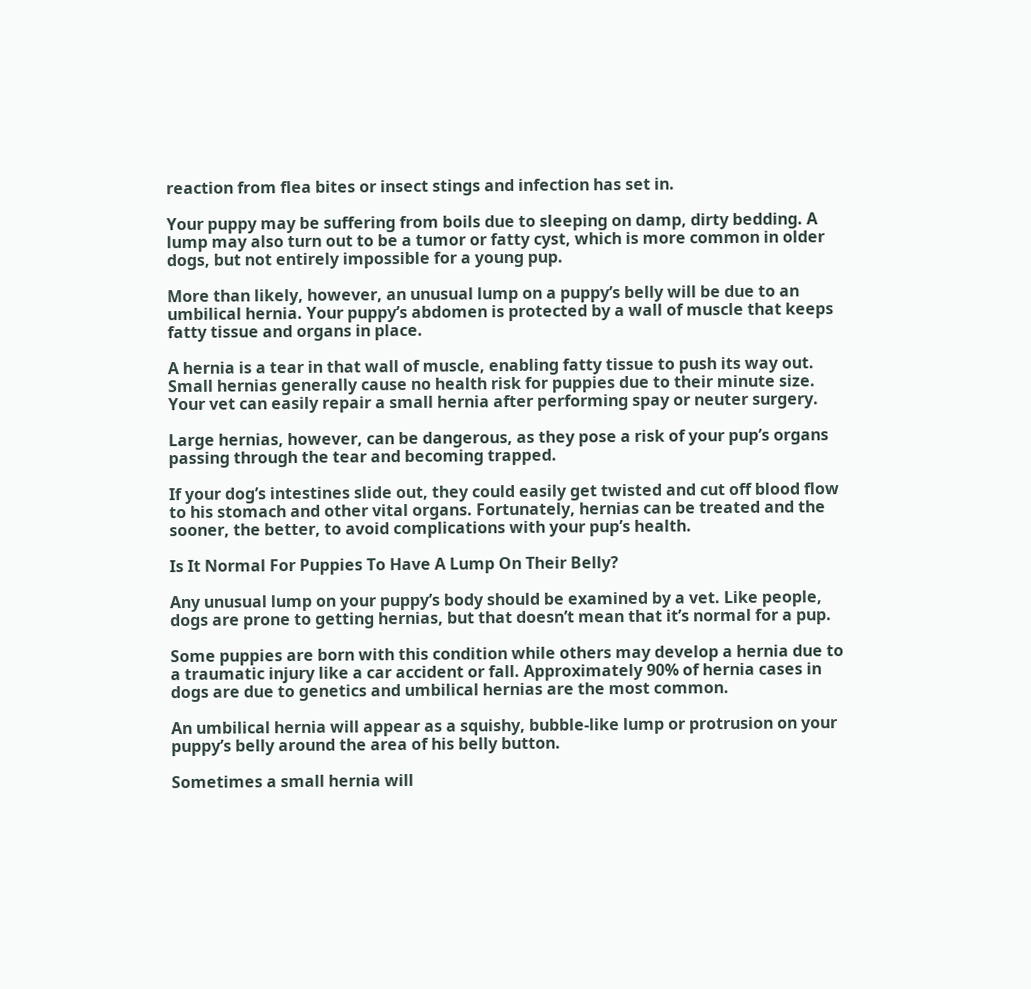reaction from flea bites or insect stings and infection has set in.

Your puppy may be suffering from boils due to sleeping on damp, dirty bedding. A lump may also turn out to be a tumor or fatty cyst, which is more common in older dogs, but not entirely impossible for a young pup.

More than likely, however, an unusual lump on a puppy’s belly will be due to an umbilical hernia. Your puppy’s abdomen is protected by a wall of muscle that keeps fatty tissue and organs in place.

A hernia is a tear in that wall of muscle, enabling fatty tissue to push its way out. Small hernias generally cause no health risk for puppies due to their minute size. Your vet can easily repair a small hernia after performing spay or neuter surgery.

Large hernias, however, can be dangerous, as they pose a risk of your pup’s organs passing through the tear and becoming trapped.

If your dog’s intestines slide out, they could easily get twisted and cut off blood flow to his stomach and other vital organs. Fortunately, hernias can be treated and the sooner, the better, to avoid complications with your pup’s health.

Is It Normal For Puppies To Have A Lump On Their Belly?

Any unusual lump on your puppy’s body should be examined by a vet. Like people, dogs are prone to getting hernias, but that doesn’t mean that it’s normal for a pup.

Some puppies are born with this condition while others may develop a hernia due to a traumatic injury like a car accident or fall. Approximately 90% of hernia cases in dogs are due to genetics and umbilical hernias are the most common.

An umbilical hernia will appear as a squishy, bubble-like lump or protrusion on your puppy’s belly around the area of his belly button.

Sometimes a small hernia will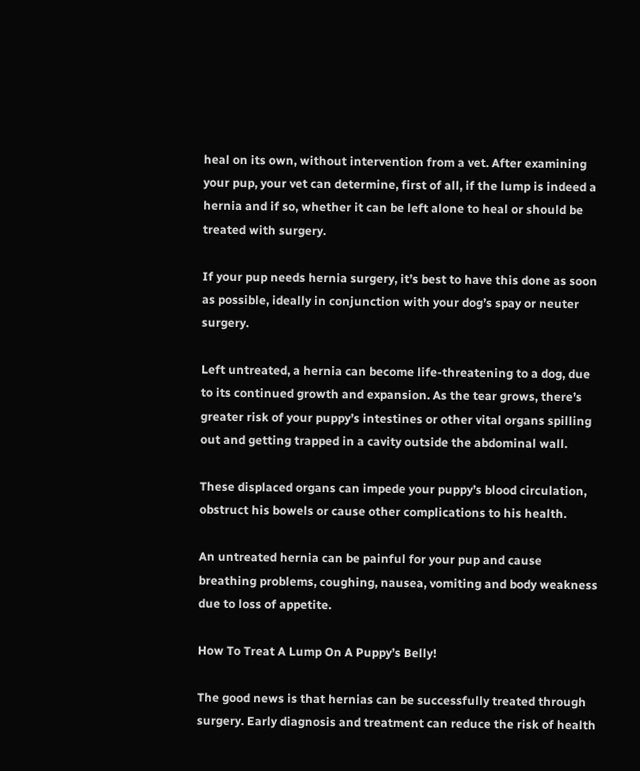heal on its own, without intervention from a vet. After examining your pup, your vet can determine, first of all, if the lump is indeed a hernia and if so, whether it can be left alone to heal or should be treated with surgery.

If your pup needs hernia surgery, it’s best to have this done as soon as possible, ideally in conjunction with your dog’s spay or neuter surgery.

Left untreated, a hernia can become life-threatening to a dog, due to its continued growth and expansion. As the tear grows, there’s greater risk of your puppy’s intestines or other vital organs spilling out and getting trapped in a cavity outside the abdominal wall.

These displaced organs can impede your puppy’s blood circulation, obstruct his bowels or cause other complications to his health.

An untreated hernia can be painful for your pup and cause breathing problems, coughing, nausea, vomiting and body weakness due to loss of appetite.

How To Treat A Lump On A Puppy’s Belly!

The good news is that hernias can be successfully treated through surgery. Early diagnosis and treatment can reduce the risk of health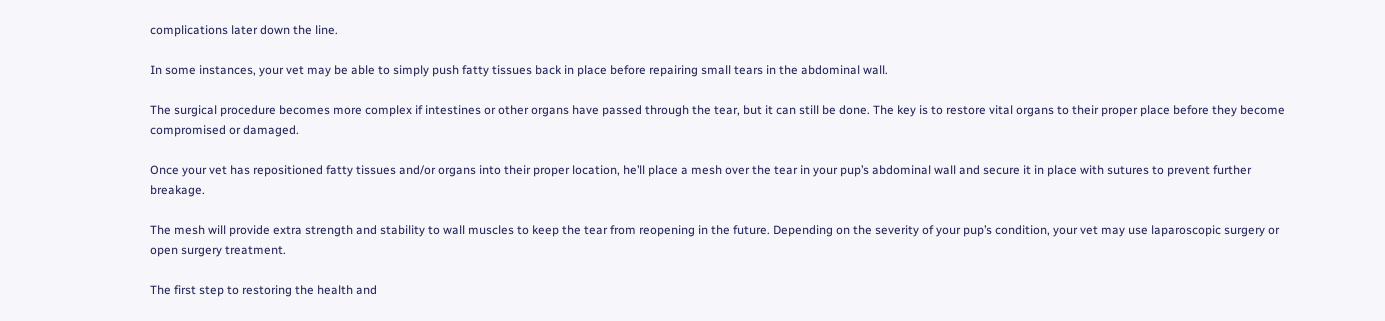complications later down the line.

In some instances, your vet may be able to simply push fatty tissues back in place before repairing small tears in the abdominal wall.

The surgical procedure becomes more complex if intestines or other organs have passed through the tear, but it can still be done. The key is to restore vital organs to their proper place before they become compromised or damaged.

Once your vet has repositioned fatty tissues and/or organs into their proper location, he’ll place a mesh over the tear in your pup’s abdominal wall and secure it in place with sutures to prevent further breakage.

The mesh will provide extra strength and stability to wall muscles to keep the tear from reopening in the future. Depending on the severity of your pup’s condition, your vet may use laparoscopic surgery or open surgery treatment.

The first step to restoring the health and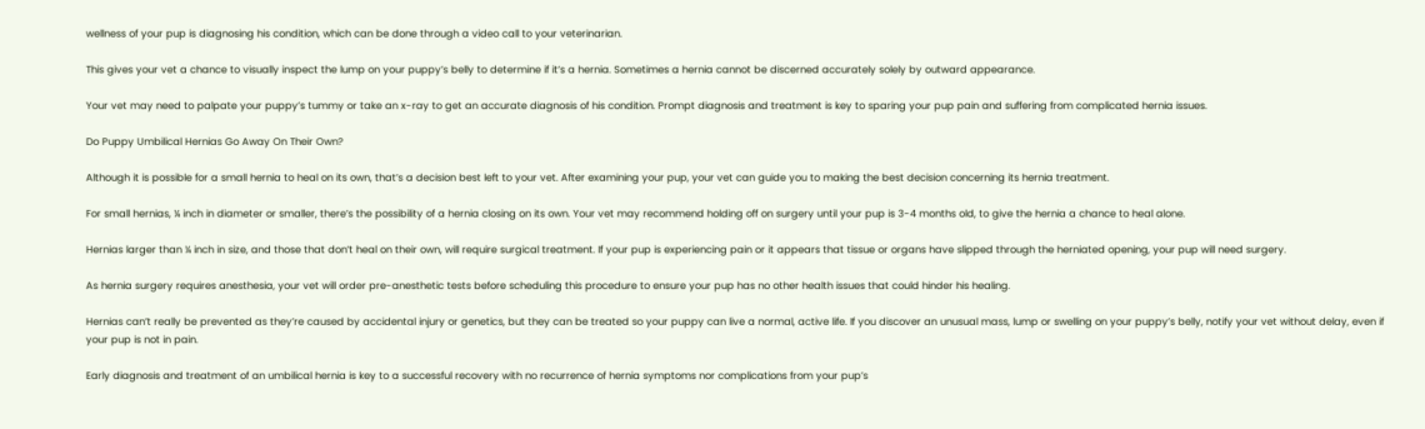wellness of your pup is diagnosing his condition, which can be done through a video call to your veterinarian.

This gives your vet a chance to visually inspect the lump on your puppy’s belly to determine if it’s a hernia. Sometimes a hernia cannot be discerned accurately solely by outward appearance.

Your vet may need to palpate your puppy’s tummy or take an x-ray to get an accurate diagnosis of his condition. Prompt diagnosis and treatment is key to sparing your pup pain and suffering from complicated hernia issues.

Do Puppy Umbilical Hernias Go Away On Their Own?

Although it is possible for a small hernia to heal on its own, that’s a decision best left to your vet. After examining your pup, your vet can guide you to making the best decision concerning its hernia treatment.

For small hernias, ¼ inch in diameter or smaller, there’s the possibility of a hernia closing on its own. Your vet may recommend holding off on surgery until your pup is 3-4 months old, to give the hernia a chance to heal alone.

Hernias larger than ¼ inch in size, and those that don’t heal on their own, will require surgical treatment. If your pup is experiencing pain or it appears that tissue or organs have slipped through the herniated opening, your pup will need surgery.

As hernia surgery requires anesthesia, your vet will order pre-anesthetic tests before scheduling this procedure to ensure your pup has no other health issues that could hinder his healing.

Hernias can’t really be prevented as they’re caused by accidental injury or genetics, but they can be treated so your puppy can live a normal, active life. If you discover an unusual mass, lump or swelling on your puppy’s belly, notify your vet without delay, even if your pup is not in pain.

Early diagnosis and treatment of an umbilical hernia is key to a successful recovery with no recurrence of hernia symptoms nor complications from your pup’s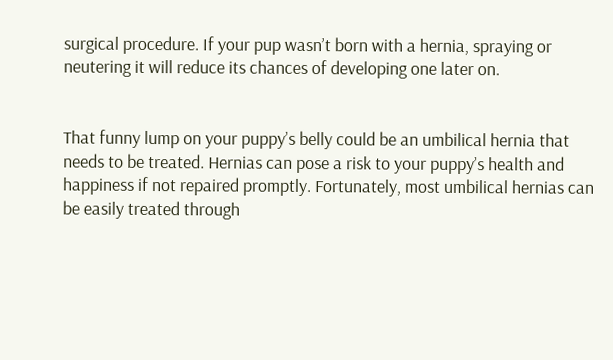surgical procedure. If your pup wasn’t born with a hernia, spraying or neutering it will reduce its chances of developing one later on.


That funny lump on your puppy’s belly could be an umbilical hernia that needs to be treated. Hernias can pose a risk to your puppy’s health and happiness if not repaired promptly. Fortunately, most umbilical hernias can be easily treated through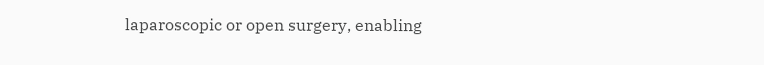laparoscopic or open surgery, enabling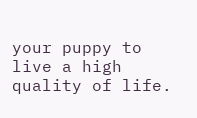your puppy to live a high quality of life.